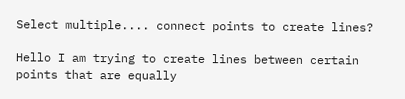Select multiple.... connect points to create lines?

Hello I am trying to create lines between certain points that are equally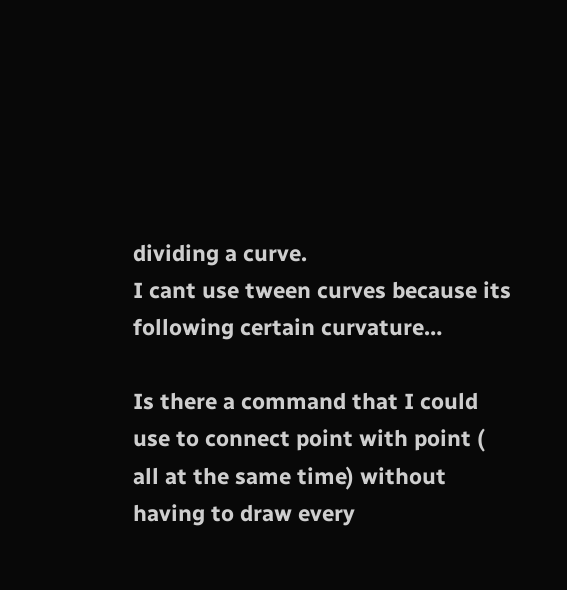dividing a curve.
I cant use tween curves because its following certain curvature…

Is there a command that I could use to connect point with point ( all at the same time) without having to draw every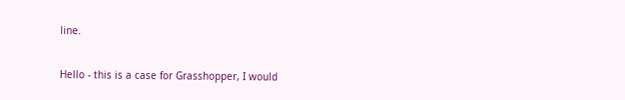line.

Hello - this is a case for Grasshopper, I would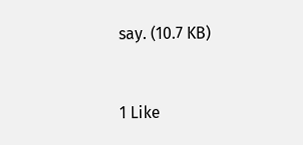say. (10.7 KB)


1 Like